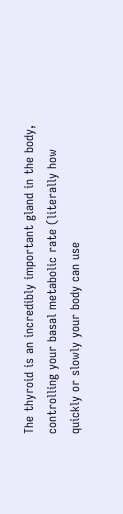The thyroid is an incredibly important gland in the body, controlling your basal metabolic rate (literally how quickly or slowly your body can use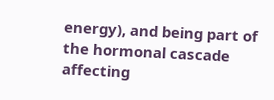energy), and being part of the hormonal cascade affecting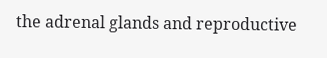the adrenal glands and reproductive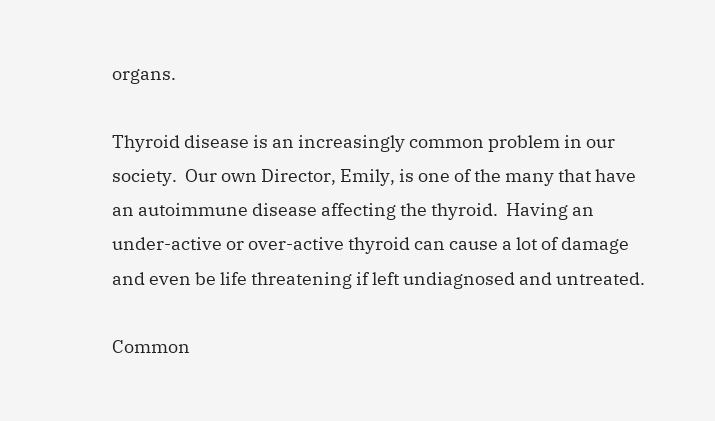organs.

Thyroid disease is an increasingly common problem in our society.  Our own Director, Emily, is one of the many that have an autoimmune disease affecting the thyroid.  Having an under-active or over-active thyroid can cause a lot of damage and even be life threatening if left undiagnosed and untreated.

Common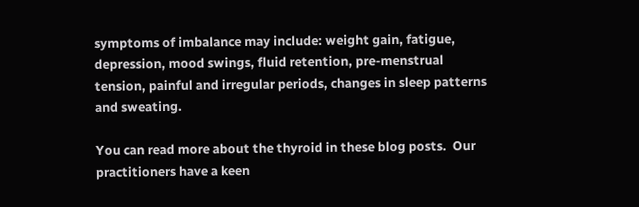symptoms of imbalance may include: weight gain, fatigue, depression, mood swings, fluid retention, pre-menstrual tension, painful and irregular periods, changes in sleep patterns and sweating.

You can read more about the thyroid in these blog posts.  Our practitioners have a keen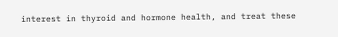interest in thyroid and hormone health, and treat these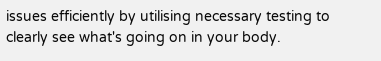issues efficiently by utilising necessary testing to clearly see what's going on in your body.